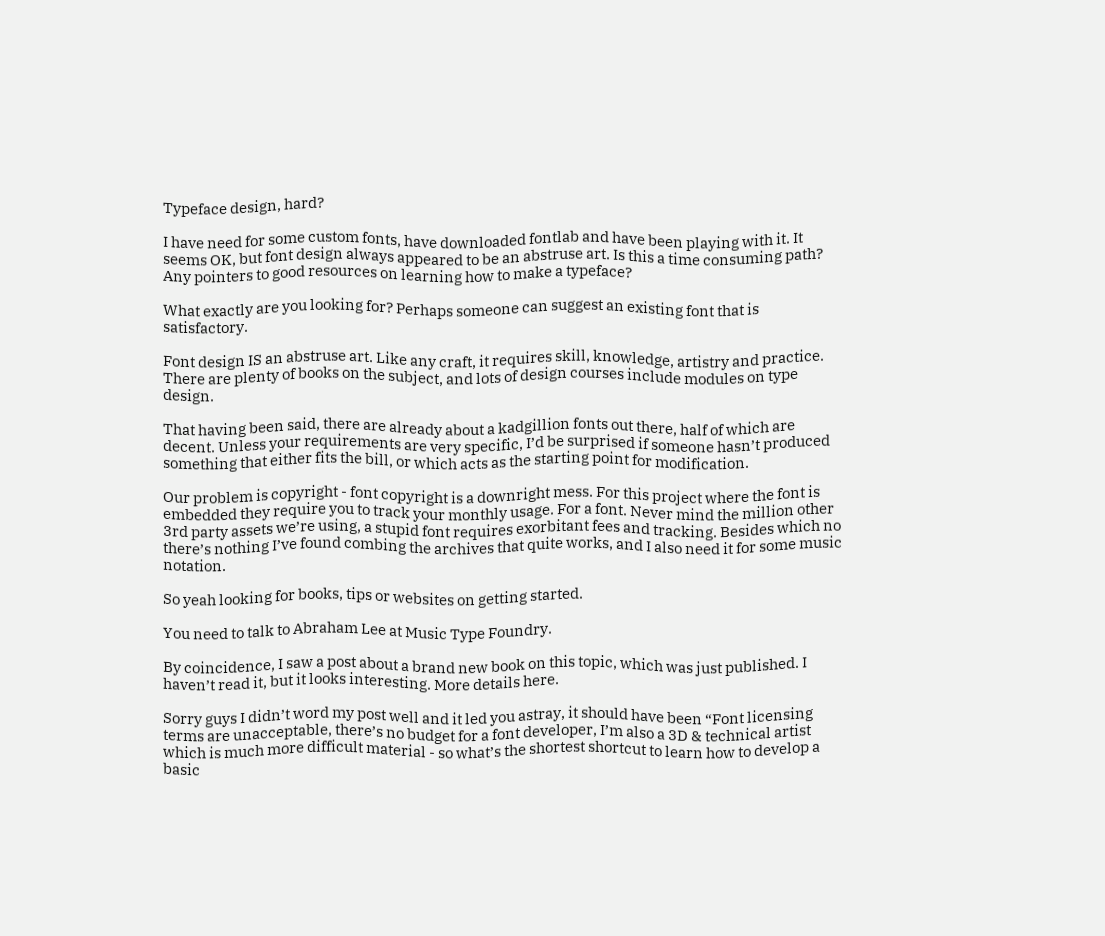Typeface design, hard?

I have need for some custom fonts, have downloaded fontlab and have been playing with it. It seems OK, but font design always appeared to be an abstruse art. Is this a time consuming path? Any pointers to good resources on learning how to make a typeface?

What exactly are you looking for? Perhaps someone can suggest an existing font that is satisfactory.

Font design IS an abstruse art. Like any craft, it requires skill, knowledge, artistry and practice. There are plenty of books on the subject, and lots of design courses include modules on type design.

That having been said, there are already about a kadgillion fonts out there, half of which are decent. Unless your requirements are very specific, I’d be surprised if someone hasn’t produced something that either fits the bill, or which acts as the starting point for modification.

Our problem is copyright - font copyright is a downright mess. For this project where the font is embedded they require you to track your monthly usage. For a font. Never mind the million other 3rd party assets we’re using, a stupid font requires exorbitant fees and tracking. Besides which no there’s nothing I’ve found combing the archives that quite works, and I also need it for some music notation.

So yeah looking for books, tips or websites on getting started.

You need to talk to Abraham Lee at Music Type Foundry.

By coincidence, I saw a post about a brand new book on this topic, which was just published. I haven’t read it, but it looks interesting. More details here.

Sorry guys I didn’t word my post well and it led you astray, it should have been “Font licensing terms are unacceptable, there’s no budget for a font developer, I’m also a 3D & technical artist which is much more difficult material - so what’s the shortest shortcut to learn how to develop a basic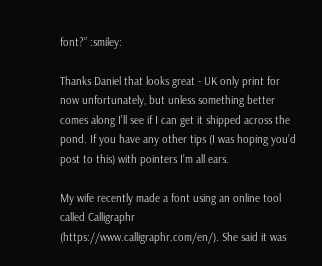font?” :smiley:

Thanks Daniel that looks great - UK only print for now unfortunately, but unless something better comes along I’ll see if I can get it shipped across the pond. If you have any other tips (I was hoping you’d post to this) with pointers I’m all ears.

My wife recently made a font using an online tool called Calligraphr (https://www.calligraphr.com/en/). She said it was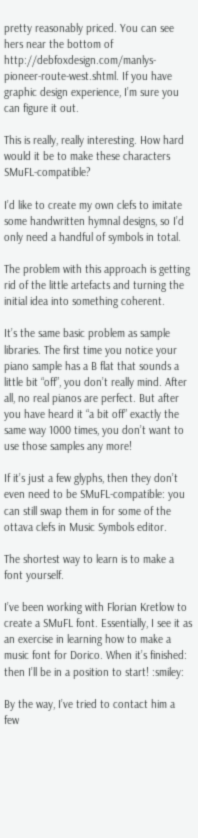pretty reasonably priced. You can see hers near the bottom of http://debfoxdesign.com/manlys-pioneer-route-west.shtml. If you have graphic design experience, I’m sure you can figure it out.

This is really, really interesting. How hard would it be to make these characters SMuFL-compatible?

I’d like to create my own clefs to imitate some handwritten hymnal designs, so I’d only need a handful of symbols in total.

The problem with this approach is getting rid of the little artefacts and turning the initial idea into something coherent.

It’s the same basic problem as sample libraries. The first time you notice your piano sample has a B flat that sounds a little bit “off”, you don’t really mind. After all, no real pianos are perfect. But after you have heard it “a bit off” exactly the same way 1000 times, you don’t want to use those samples any more!

If it’s just a few glyphs, then they don’t even need to be SMuFL-compatible: you can still swap them in for some of the ottava clefs in Music Symbols editor.

The shortest way to learn is to make a font yourself.

I’ve been working with Florian Kretlow to create a SMuFL font. Essentially, I see it as an exercise in learning how to make a music font for Dorico. When it’s finished: then I’ll be in a position to start! :smiley:

By the way, I’ve tried to contact him a few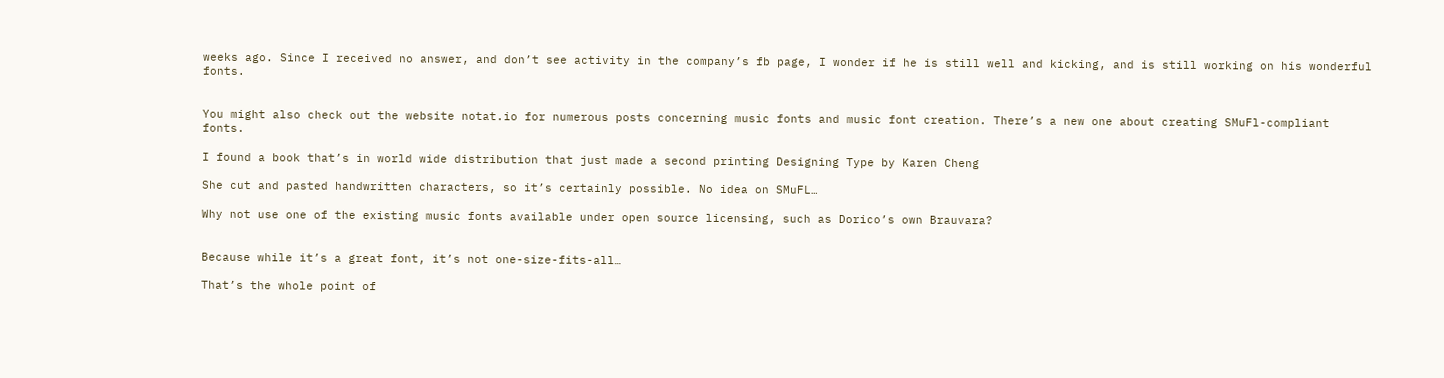weeks ago. Since I received no answer, and don’t see activity in the company’s fb page, I wonder if he is still well and kicking, and is still working on his wonderful fonts.


You might also check out the website notat.io for numerous posts concerning music fonts and music font creation. There’s a new one about creating SMuFl-compliant fonts.

I found a book that’s in world wide distribution that just made a second printing Designing Type by Karen Cheng

She cut and pasted handwritten characters, so it’s certainly possible. No idea on SMuFL…

Why not use one of the existing music fonts available under open source licensing, such as Dorico’s own Brauvara?


Because while it’s a great font, it’s not one-size-fits-all…

That’s the whole point of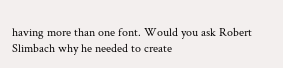having more than one font. Would you ask Robert Slimbach why he needed to create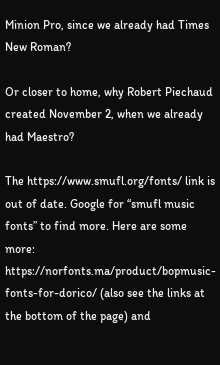Minion Pro, since we already had Times New Roman?

Or closer to home, why Robert Piechaud created November 2, when we already had Maestro?

The https://www.smufl.org/fonts/ link is out of date. Google for “smufl music fonts” to find more. Here are some more: https://norfonts.ma/product/bopmusic-fonts-for-dorico/ (also see the links at the bottom of the page) and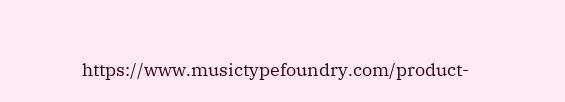https://www.musictypefoundry.com/product-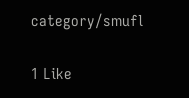category/smufl

1 Like